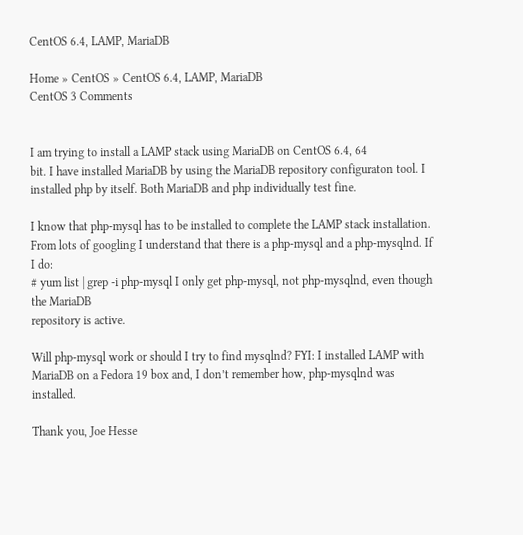CentOS 6.4, LAMP, MariaDB

Home » CentOS » CentOS 6.4, LAMP, MariaDB
CentOS 3 Comments


I am trying to install a LAMP stack using MariaDB on CentOS 6.4, 64
bit. I have installed MariaDB by using the MariaDB repository configuraton tool. I installed php by itself. Both MariaDB and php individually test fine.

I know that php-mysql has to be installed to complete the LAMP stack installation. From lots of googling I understand that there is a php-mysql and a php-mysqlnd. If I do:
# yum list | grep -i php-mysql I only get php-mysql, not php-mysqlnd, even though the MariaDB
repository is active.

Will php-mysql work or should I try to find mysqlnd? FYI: I installed LAMP with MariaDB on a Fedora 19 box and, I don’t remember how, php-mysqlnd was installed.

Thank you, Joe Hesse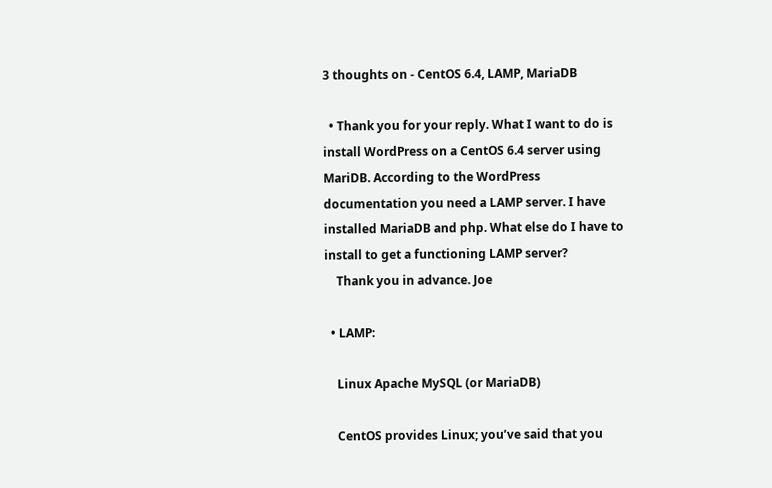3 thoughts on - CentOS 6.4, LAMP, MariaDB

  • Thank you for your reply. What I want to do is install WordPress on a CentOS 6.4 server using MariDB. According to the WordPress documentation you need a LAMP server. I have installed MariaDB and php. What else do I have to install to get a functioning LAMP server?
    Thank you in advance. Joe

  • LAMP:

    Linux Apache MySQL (or MariaDB)

    CentOS provides Linux; you’ve said that you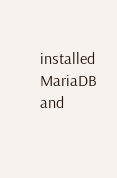installed MariaDB and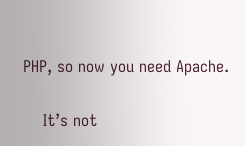PHP, so now you need Apache.

    It’s not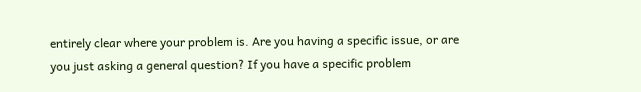entirely clear where your problem is. Are you having a specific issue, or are you just asking a general question? If you have a specific problem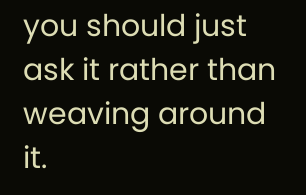you should just ask it rather than weaving around it.